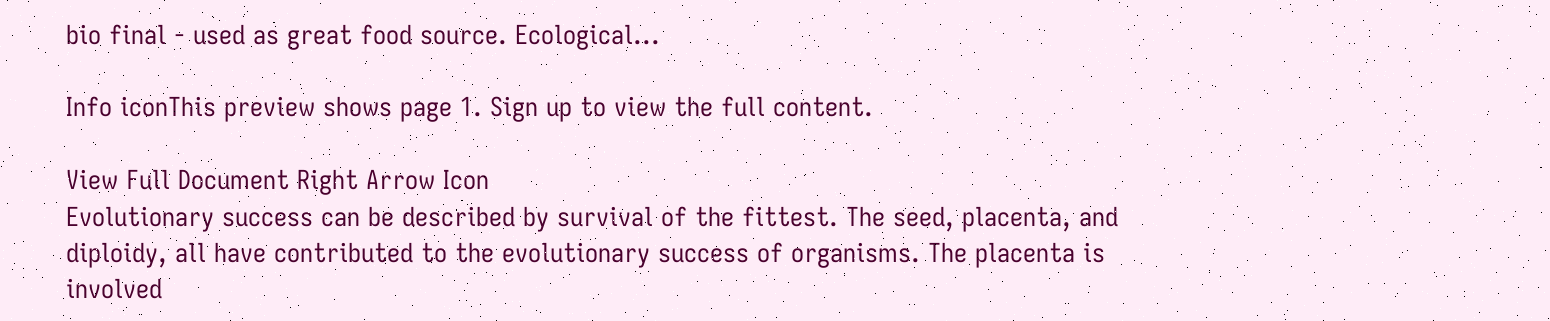bio final - used as great food source. Ecological...

Info iconThis preview shows page 1. Sign up to view the full content.

View Full Document Right Arrow Icon
Evolutionary success can be described by survival of the fittest. The seed, placenta, and diploidy, all have contributed to the evolutionary success of organisms. The placenta is involved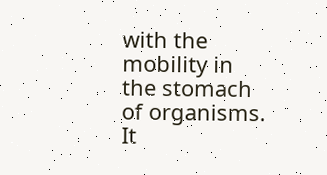with the mobility in the stomach of organisms. It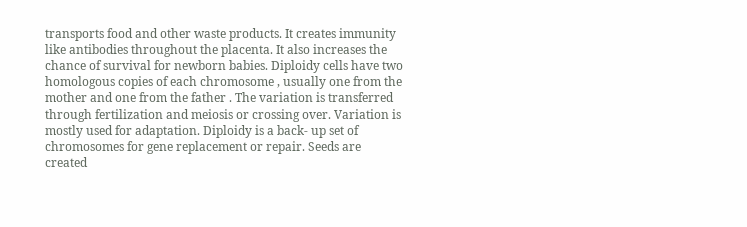transports food and other waste products. It creates immunity like antibodies throughout the placenta. It also increases the chance of survival for newborn babies. Diploidy cells have two homologous copies of each chromosome , usually one from the mother and one from the father . The variation is transferred through fertilization and meiosis or crossing over. Variation is mostly used for adaptation. Diploidy is a back- up set of chromosomes for gene replacement or repair. Seeds are created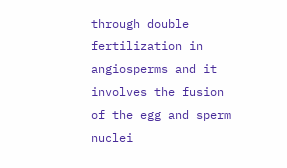through double fertilization in angiosperms and it involves the fusion of the egg and sperm nuclei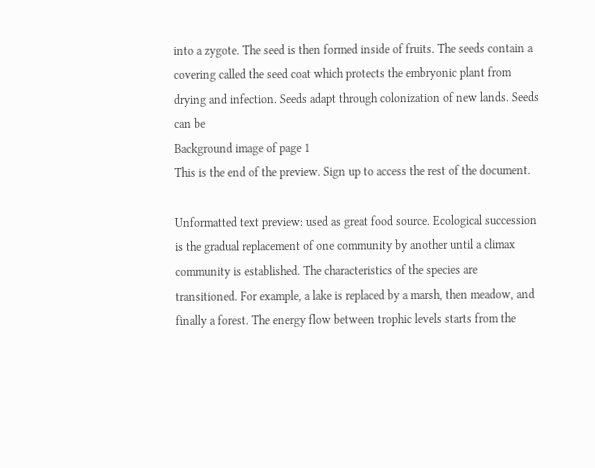into a zygote. The seed is then formed inside of fruits. The seeds contain a covering called the seed coat which protects the embryonic plant from drying and infection. Seeds adapt through colonization of new lands. Seeds can be
Background image of page 1
This is the end of the preview. Sign up to access the rest of the document.

Unformatted text preview: used as great food source. Ecological succession is the gradual replacement of one community by another until a climax community is established. The characteristics of the species are transitioned. For example, a lake is replaced by a marsh, then meadow, and finally a forest. The energy flow between trophic levels starts from the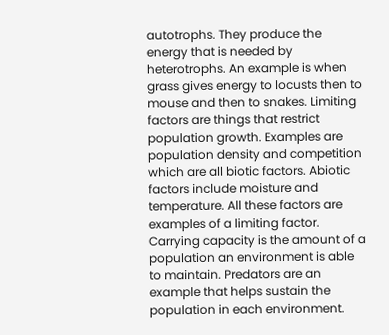autotrophs. They produce the energy that is needed by heterotrophs. An example is when grass gives energy to locusts then to mouse and then to snakes. Limiting factors are things that restrict population growth. Examples are population density and competition which are all biotic factors. Abiotic factors include moisture and temperature. All these factors are examples of a limiting factor. Carrying capacity is the amount of a population an environment is able to maintain. Predators are an example that helps sustain the population in each environment.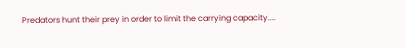Predators hunt their prey in order to limit the carrying capacity....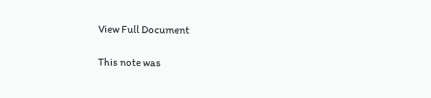View Full Document

This note was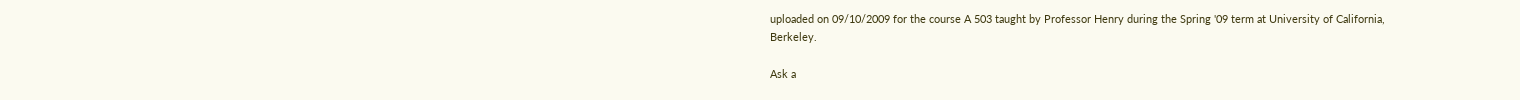uploaded on 09/10/2009 for the course A 503 taught by Professor Henry during the Spring '09 term at University of California, Berkeley.

Ask a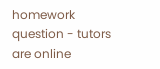homework question - tutors are online